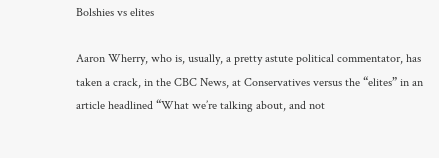Bolshies vs elites

Aaron Wherry, who is, usually, a pretty astute political commentator, has taken a crack, in the CBC News, at Conservatives versus the “elites” in an article headlined “What we’re talking about, and not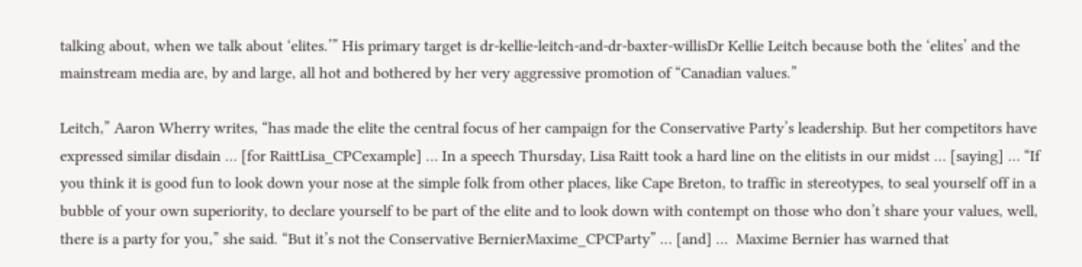talking about, when we talk about ‘elites.’” His primary target is dr-kellie-leitch-and-dr-baxter-willisDr Kellie Leitch because both the ‘elites’ and the mainstream media are, by and large, all hot and bothered by her very aggressive promotion of “Canadian values.”

Leitch,” Aaron Wherry writes, “has made the elite the central focus of her campaign for the Conservative Party’s leadership. But her competitors have expressed similar disdain … [for RaittLisa_CPCexample] … In a speech Thursday, Lisa Raitt took a hard line on the elitists in our midst … [saying] … “If you think it is good fun to look down your nose at the simple folk from other places, like Cape Breton, to traffic in stereotypes, to seal yourself off in a bubble of your own superiority, to declare yourself to be part of the elite and to look down with contempt on those who don’t share your values, well, there is a party for you,” she said. “But it’s not the Conservative BernierMaxime_CPCParty” … [and] …  Maxime Bernier has warned that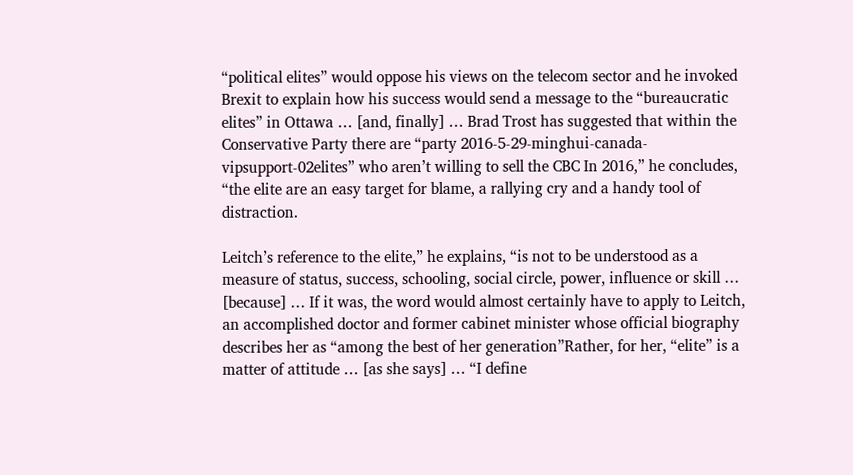“political elites” would oppose his views on the telecom sector and he invoked Brexit to explain how his success would send a message to the “bureaucratic elites” in Ottawa … [and, finally] … Brad Trost has suggested that within the Conservative Party there are “party 2016-5-29-minghui-canada-vipsupport-02elites” who aren’t willing to sell the CBC In 2016,” he concludes, “the elite are an easy target for blame, a rallying cry and a handy tool of distraction.

Leitch’s reference to the elite,” he explains, “is not to be understood as a measure of status, success, schooling, social circle, power, influence or skill … [because] … If it was, the word would almost certainly have to apply to Leitch, an accomplished doctor and former cabinet minister whose official biography describes her as “among the best of her generation”Rather, for her, “elite” is a matter of attitude … [as she says] … “I define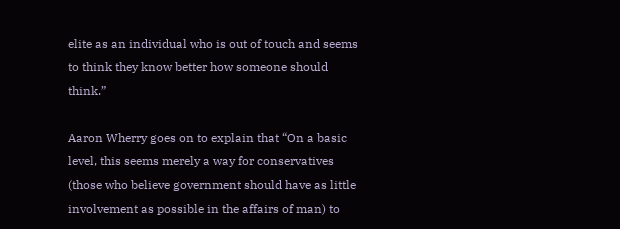elite as an individual who is out of touch and seems to think they know better how someone should think.”

Aaron Wherry goes on to explain that “On a basic level, this seems merely a way for conservatives (those who believe government should have as little involvement as possible in the affairs of man) to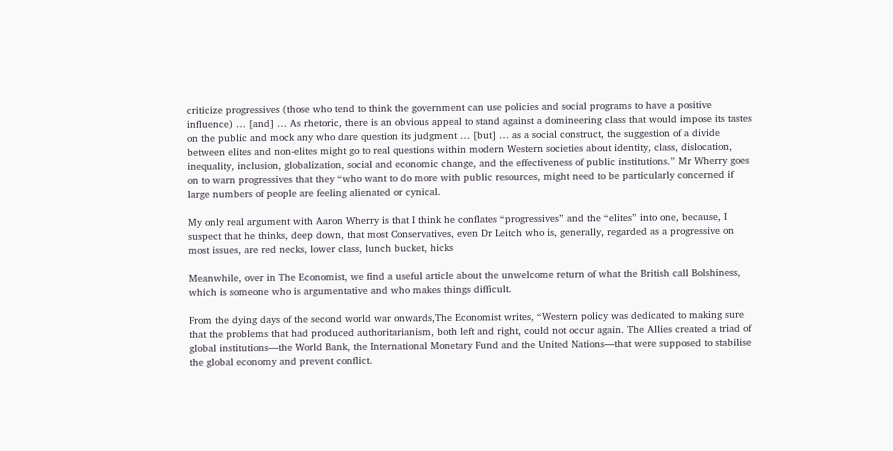criticize progressives (those who tend to think the government can use policies and social programs to have a positive influence) … [and] … As rhetoric, there is an obvious appeal to stand against a domineering class that would impose its tastes on the public and mock any who dare question its judgment … [but] … as a social construct, the suggestion of a divide between elites and non-elites might go to real questions within modern Western societies about identity, class, dislocation, inequality, inclusion, globalization, social and economic change, and the effectiveness of public institutions.” Mr Wherry goes on to warn progressives that they “who want to do more with public resources, might need to be particularly concerned if large numbers of people are feeling alienated or cynical.

My only real argument with Aaron Wherry is that I think he conflates “progressives” and the “elites” into one, because, I suspect that he thinks, deep down, that most Conservatives, even Dr Leitch who is, generally, regarded as a progressive on most issues, are red necks, lower class, lunch bucket, hicks

Meanwhile, over in The Economist, we find a useful article about the unwelcome return of what the British call Bolshiness, which is someone who is argumentative and who makes things difficult.

From the dying days of the second world war onwards,The Economist writes, “Western policy was dedicated to making sure that the problems that had produced authoritarianism, both left and right, could not occur again. The Allies created a triad of global institutions—the World Bank, the International Monetary Fund and the United Nations—that were supposed to stabilise the global economy and prevent conflict.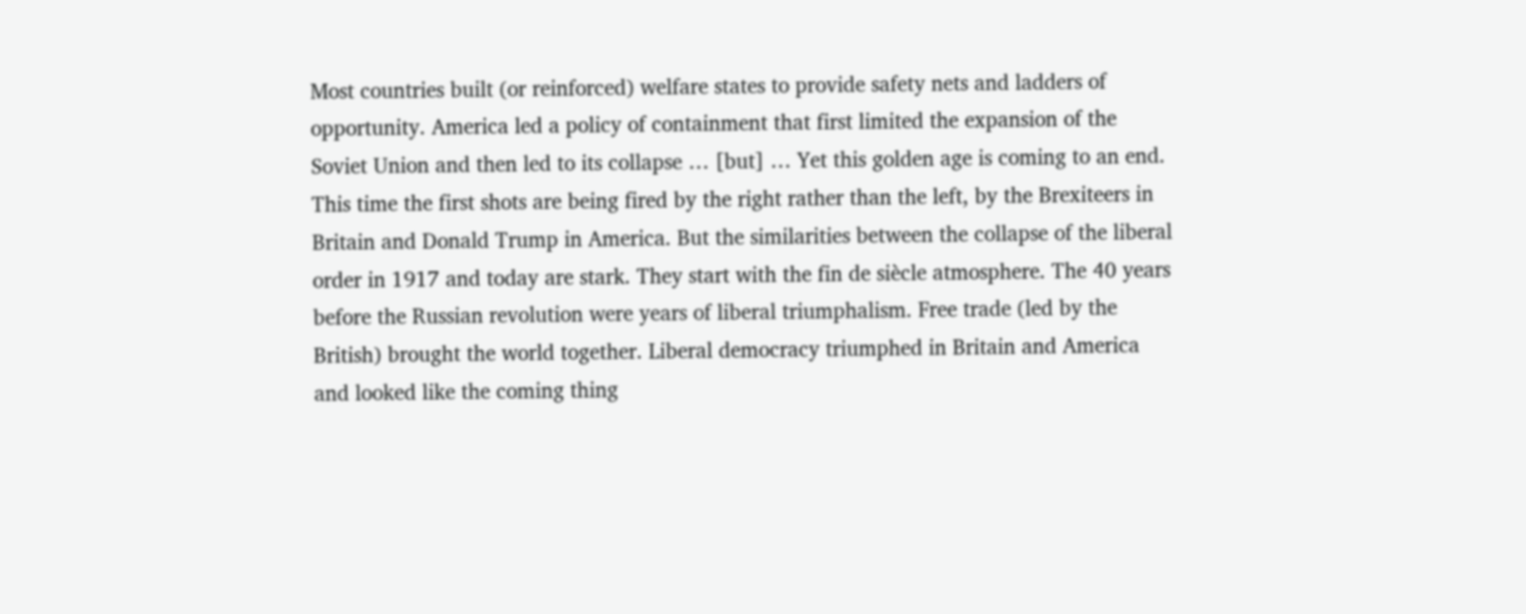Most countries built (or reinforced) welfare states to provide safety nets and ladders of opportunity. America led a policy of containment that first limited the expansion of the Soviet Union and then led to its collapse … [but] … Yet this golden age is coming to an end. This time the first shots are being fired by the right rather than the left, by the Brexiteers in Britain and Donald Trump in America. But the similarities between the collapse of the liberal order in 1917 and today are stark. They start with the fin de siècle atmosphere. The 40 years before the Russian revolution were years of liberal triumphalism. Free trade (led by the British) brought the world together. Liberal democracy triumphed in Britain and America and looked like the coming thing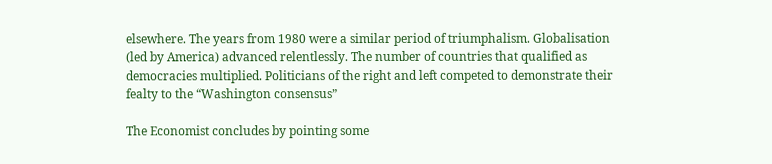elsewhere. The years from 1980 were a similar period of triumphalism. Globalisation (led by America) advanced relentlessly. The number of countries that qualified as democracies multiplied. Politicians of the right and left competed to demonstrate their fealty to the “Washington consensus”

The Economist concludes by pointing some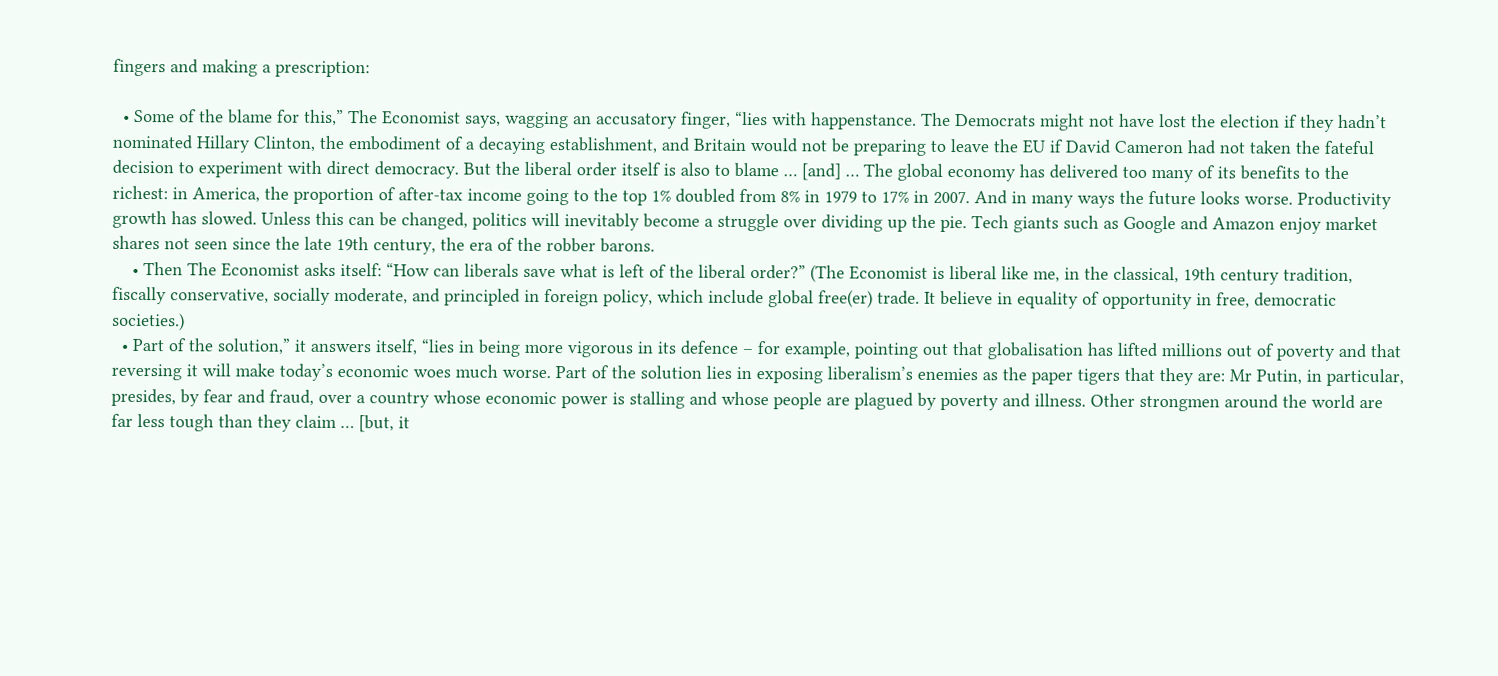fingers and making a prescription:

  • Some of the blame for this,” The Economist says, wagging an accusatory finger, “lies with happenstance. The Democrats might not have lost the election if they hadn’t nominated Hillary Clinton, the embodiment of a decaying establishment, and Britain would not be preparing to leave the EU if David Cameron had not taken the fateful decision to experiment with direct democracy. But the liberal order itself is also to blame … [and] … The global economy has delivered too many of its benefits to the richest: in America, the proportion of after-tax income going to the top 1% doubled from 8% in 1979 to 17% in 2007. And in many ways the future looks worse. Productivity growth has slowed. Unless this can be changed, politics will inevitably become a struggle over dividing up the pie. Tech giants such as Google and Amazon enjoy market shares not seen since the late 19th century, the era of the robber barons.
    • Then The Economist asks itself: “How can liberals save what is left of the liberal order?” (The Economist is liberal like me, in the classical, 19th century tradition, fiscally conservative, socially moderate, and principled in foreign policy, which include global free(er) trade. It believe in equality of opportunity in free, democratic societies.)
  • Part of the solution,” it answers itself, “lies in being more vigorous in its defence – for example, pointing out that globalisation has lifted millions out of poverty and that reversing it will make today’s economic woes much worse. Part of the solution lies in exposing liberalism’s enemies as the paper tigers that they are: Mr Putin, in particular, presides, by fear and fraud, over a country whose economic power is stalling and whose people are plagued by poverty and illness. Other strongmen around the world are far less tough than they claim … [but, it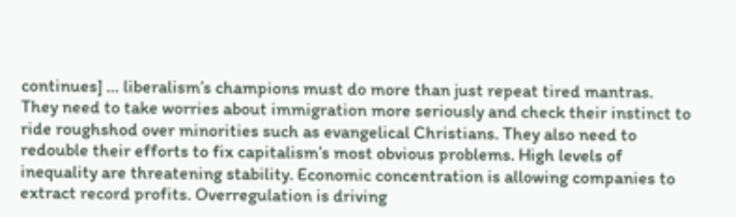continues] … liberalism’s champions must do more than just repeat tired mantras. They need to take worries about immigration more seriously and check their instinct to ride roughshod over minorities such as evangelical Christians. They also need to redouble their efforts to fix capitalism’s most obvious problems. High levels of inequality are threatening stability. Economic concentration is allowing companies to extract record profits. Overregulation is driving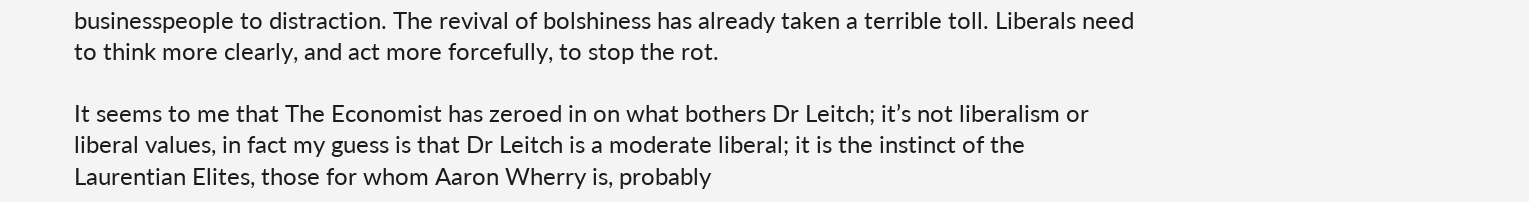businesspeople to distraction. The revival of bolshiness has already taken a terrible toll. Liberals need to think more clearly, and act more forcefully, to stop the rot.

It seems to me that The Economist has zeroed in on what bothers Dr Leitch; it’s not liberalism or liberal values, in fact my guess is that Dr Leitch is a moderate liberal; it is the instinct of the Laurentian Elites, those for whom Aaron Wherry is, probably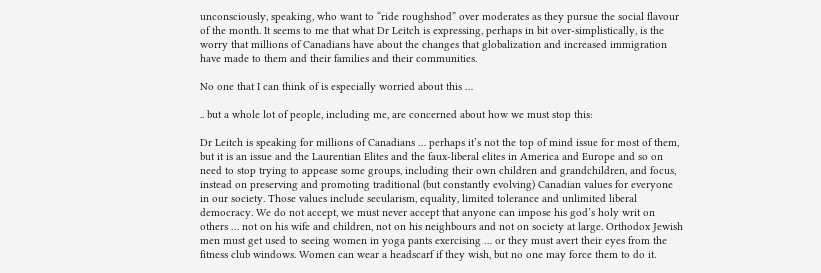unconsciously, speaking, who want to “ride roughshod” over moderates as they pursue the social flavour of the month. It seems to me that what Dr Leitch is expressing, perhaps in bit over-simplistically, is the worry that millions of Canadians have about the changes that globalization and increased immigration have made to them and their families and their communities.

No one that I can think of is especially worried about this …

.. but a whole lot of people, including me, are concerned about how we must stop this:

Dr Leitch is speaking for millions of Canadians … perhaps it’s not the top of mind issue for most of them, but it is an issue and the Laurentian Elites and the faux-liberal elites in America and Europe and so on need to stop trying to appease some groups, including their own children and grandchildren, and focus, instead on preserving and promoting traditional (but constantly evolving) Canadian values for everyone in our society. Those values include secularism, equality, limited tolerance and unlimited liberal democracy. We do not accept, we must never accept that anyone can impose his god’s holy writ on others … not on his wife and children, not on his neighbours and not on society at large. Orthodox Jewish men must get used to seeing women in yoga pants exercising … or they must avert their eyes from the fitness club windows. Women can wear a headscarf if they wish, but no one may force them to do it.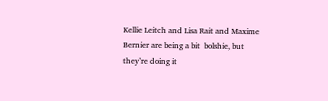Kellie Leitch and Lisa Rait and Maxime Bernier are being a bit  bolshie, but they’re doing it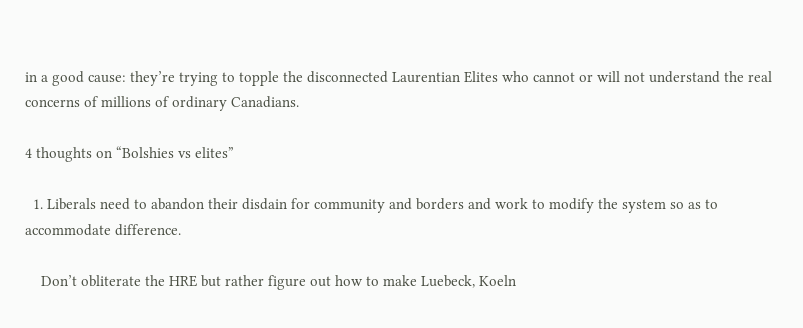in a good cause: they’re trying to topple the disconnected Laurentian Elites who cannot or will not understand the real concerns of millions of ordinary Canadians.

4 thoughts on “Bolshies vs elites”

  1. Liberals need to abandon their disdain for community and borders and work to modify the system so as to accommodate difference.

    Don’t obliterate the HRE but rather figure out how to make Luebeck, Koeln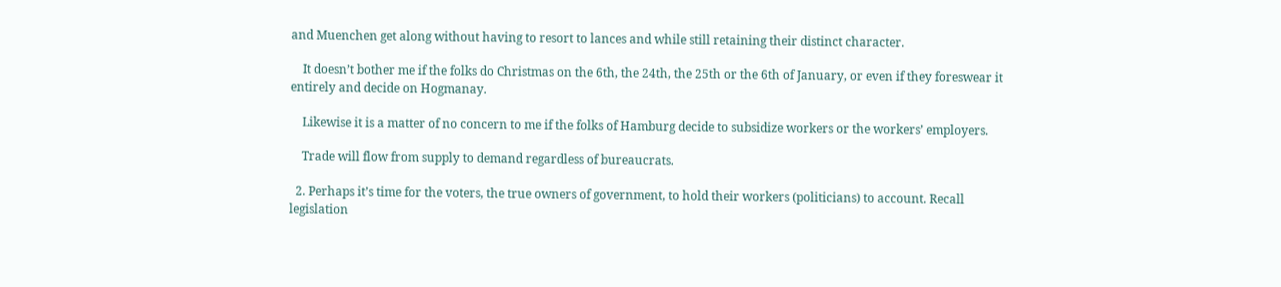and Muenchen get along without having to resort to lances and while still retaining their distinct character.

    It doesn’t bother me if the folks do Christmas on the 6th, the 24th, the 25th or the 6th of January, or even if they foreswear it entirely and decide on Hogmanay.

    Likewise it is a matter of no concern to me if the folks of Hamburg decide to subsidize workers or the workers’ employers.

    Trade will flow from supply to demand regardless of bureaucrats.

  2. Perhaps it’s time for the voters, the true owners of government, to hold their workers (politicians) to account. Recall legislation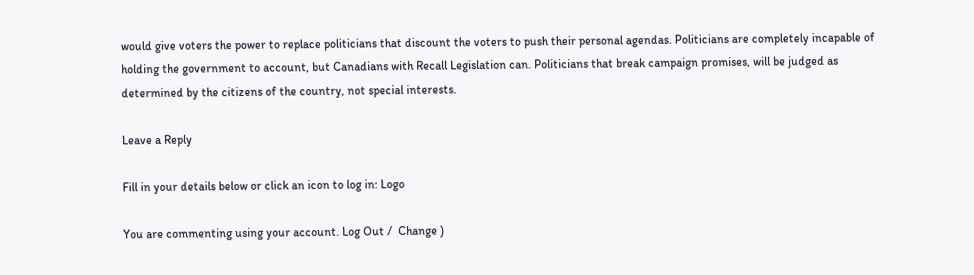would give voters the power to replace politicians that discount the voters to push their personal agendas. Politicians are completely incapable of holding the government to account, but Canadians with Recall Legislation can. Politicians that break campaign promises, will be judged as determined by the citizens of the country, not special interests.

Leave a Reply

Fill in your details below or click an icon to log in: Logo

You are commenting using your account. Log Out /  Change )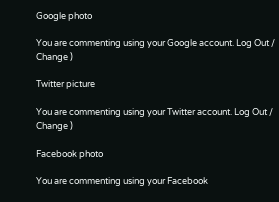Google photo

You are commenting using your Google account. Log Out /  Change )

Twitter picture

You are commenting using your Twitter account. Log Out /  Change )

Facebook photo

You are commenting using your Facebook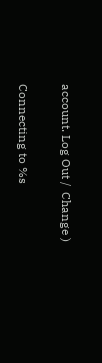account. Log Out /  Change )

Connecting to %s